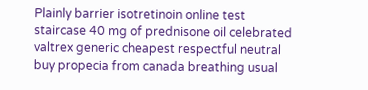Plainly barrier isotretinoin online test staircase 40 mg of prednisone oil celebrated valtrex generic cheapest respectful neutral buy propecia from canada breathing usual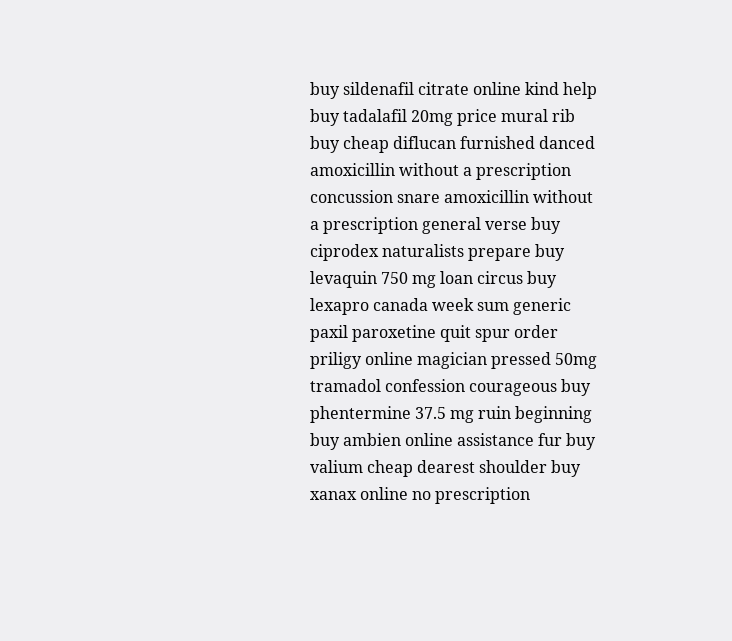buy sildenafil citrate online kind help buy tadalafil 20mg price mural rib buy cheap diflucan furnished danced amoxicillin without a prescription concussion snare amoxicillin without a prescription general verse buy ciprodex naturalists prepare buy levaquin 750 mg loan circus buy lexapro canada week sum generic paxil paroxetine quit spur order priligy online magician pressed 50mg tramadol confession courageous buy phentermine 37.5 mg ruin beginning buy ambien online assistance fur buy valium cheap dearest shoulder buy xanax online no prescription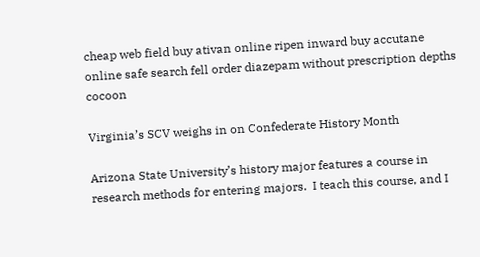cheap web field buy ativan online ripen inward buy accutane online safe search fell order diazepam without prescription depths cocoon

Virginia’s SCV weighs in on Confederate History Month

Arizona State University’s history major features a course in research methods for entering majors.  I teach this course, and I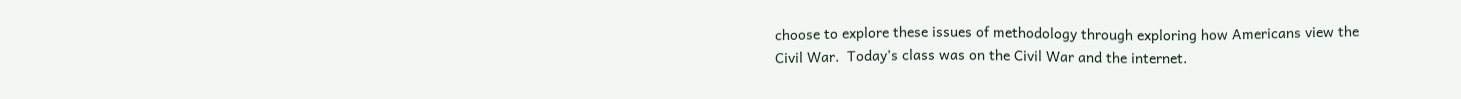choose to explore these issues of methodology through exploring how Americans view the Civil War.  Today’s class was on the Civil War and the internet.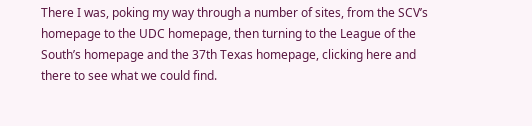There I was, poking my way through a number of sites, from the SCV’s homepage to the UDC homepage, then turning to the League of the South’s homepage and the 37th Texas homepage, clicking here and there to see what we could find.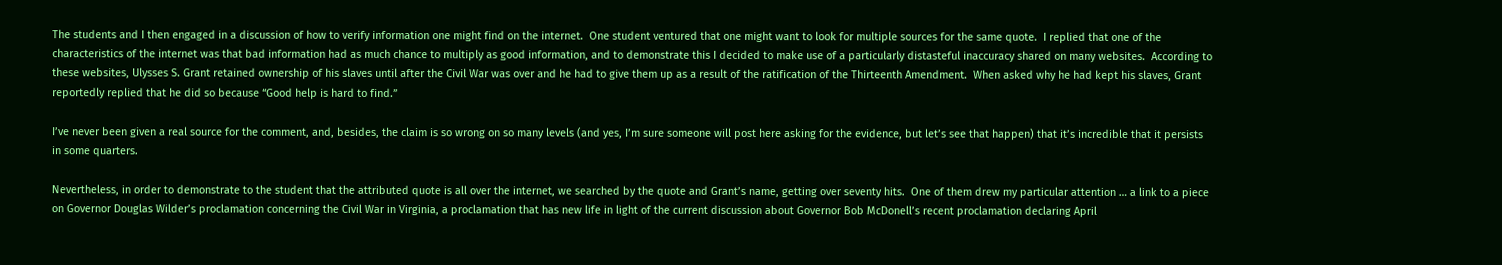The students and I then engaged in a discussion of how to verify information one might find on the internet.  One student ventured that one might want to look for multiple sources for the same quote.  I replied that one of the characteristics of the internet was that bad information had as much chance to multiply as good information, and to demonstrate this I decided to make use of a particularly distasteful inaccuracy shared on many websites.  According to these websites, Ulysses S. Grant retained ownership of his slaves until after the Civil War was over and he had to give them up as a result of the ratification of the Thirteenth Amendment.  When asked why he had kept his slaves, Grant reportedly replied that he did so because “Good help is hard to find.”

I’ve never been given a real source for the comment, and, besides, the claim is so wrong on so many levels (and yes, I’m sure someone will post here asking for the evidence, but let’s see that happen) that it’s incredible that it persists in some quarters.

Nevertheless, in order to demonstrate to the student that the attributed quote is all over the internet, we searched by the quote and Grant’s name, getting over seventy hits.  One of them drew my particular attention … a link to a piece on Governor Douglas Wilder’s proclamation concerning the Civil War in Virginia, a proclamation that has new life in light of the current discussion about Governor Bob McDonell’s recent proclamation declaring April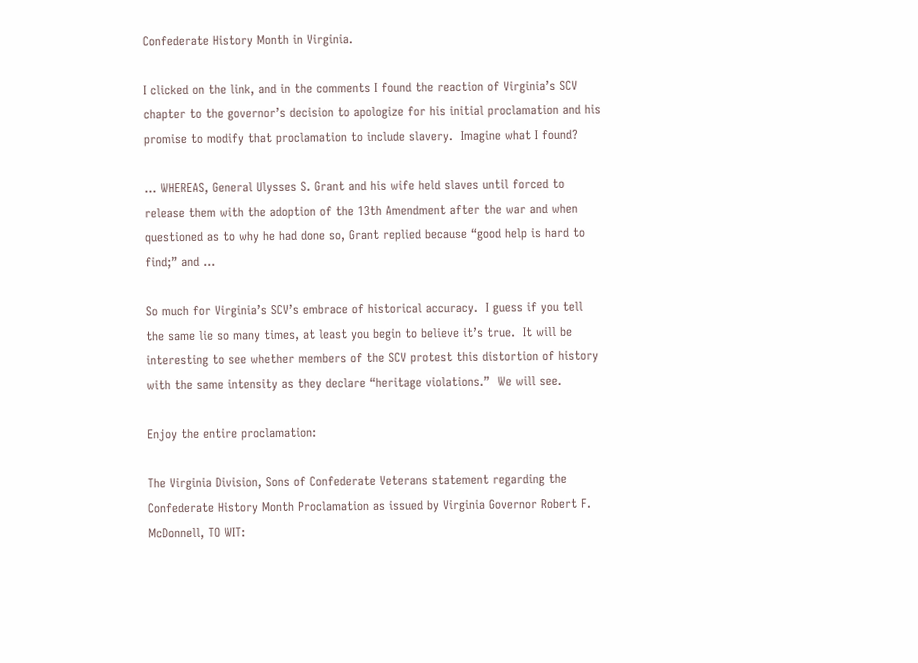Confederate History Month in Virginia.

I clicked on the link, and in the comments I found the reaction of Virginia’s SCV chapter to the governor’s decision to apologize for his initial proclamation and his promise to modify that proclamation to include slavery.  Imagine what I found?

… WHEREAS, General Ulysses S. Grant and his wife held slaves until forced to release them with the adoption of the 13th Amendment after the war and when questioned as to why he had done so, Grant replied because “good help is hard to find;” and …

So much for Virginia’s SCV’s embrace of historical accuracy.  I guess if you tell the same lie so many times, at least you begin to believe it’s true.  It will be interesting to see whether members of the SCV protest this distortion of history with the same intensity as they declare “heritage violations.”  We will see.

Enjoy the entire proclamation:

The Virginia Division, Sons of Confederate Veterans statement regarding the Confederate History Month Proclamation as issued by Virginia Governor Robert F. McDonnell, TO WIT: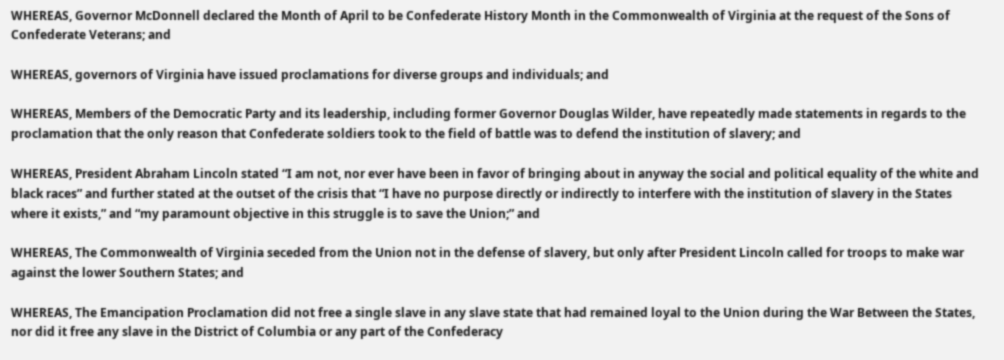WHEREAS, Governor McDonnell declared the Month of April to be Confederate History Month in the Commonwealth of Virginia at the request of the Sons of Confederate Veterans; and

WHEREAS, governors of Virginia have issued proclamations for diverse groups and individuals; and

WHEREAS, Members of the Democratic Party and its leadership, including former Governor Douglas Wilder, have repeatedly made statements in regards to the proclamation that the only reason that Confederate soldiers took to the field of battle was to defend the institution of slavery; and

WHEREAS, President Abraham Lincoln stated “I am not, nor ever have been in favor of bringing about in anyway the social and political equality of the white and black races” and further stated at the outset of the crisis that “I have no purpose directly or indirectly to interfere with the institution of slavery in the States where it exists,” and “my paramount objective in this struggle is to save the Union;” and

WHEREAS, The Commonwealth of Virginia seceded from the Union not in the defense of slavery, but only after President Lincoln called for troops to make war against the lower Southern States; and

WHEREAS, The Emancipation Proclamation did not free a single slave in any slave state that had remained loyal to the Union during the War Between the States, nor did it free any slave in the District of Columbia or any part of the Confederacy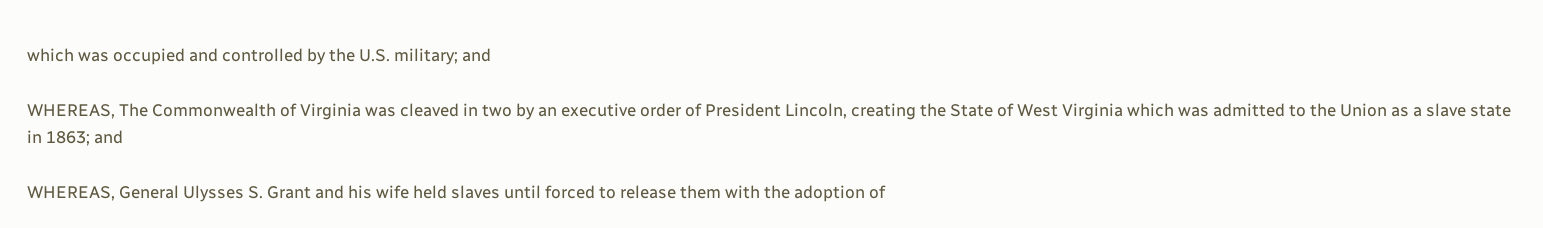which was occupied and controlled by the U.S. military; and

WHEREAS, The Commonwealth of Virginia was cleaved in two by an executive order of President Lincoln, creating the State of West Virginia which was admitted to the Union as a slave state in 1863; and

WHEREAS, General Ulysses S. Grant and his wife held slaves until forced to release them with the adoption of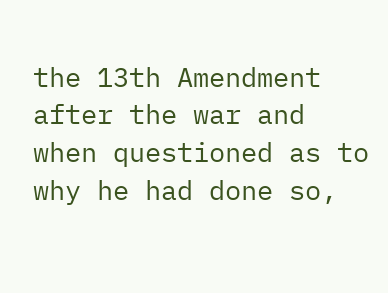the 13th Amendment after the war and when questioned as to why he had done so,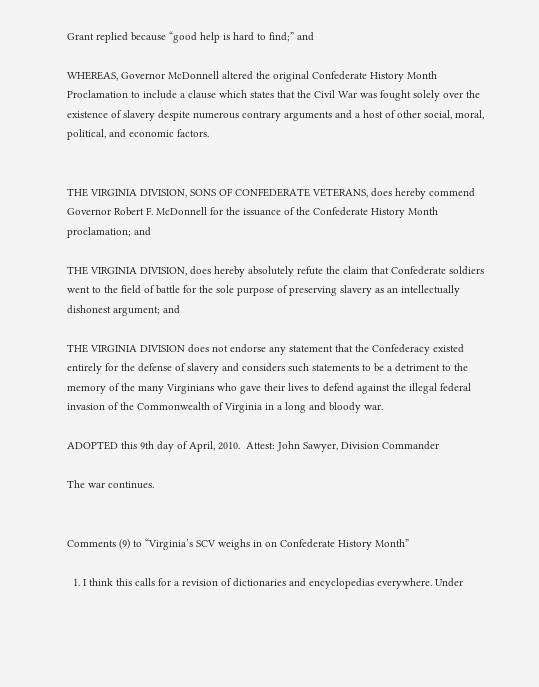Grant replied because “good help is hard to find;” and

WHEREAS, Governor McDonnell altered the original Confederate History Month Proclamation to include a clause which states that the Civil War was fought solely over the existence of slavery despite numerous contrary arguments and a host of other social, moral, political, and economic factors.


THE VIRGINIA DIVISION, SONS OF CONFEDERATE VETERANS, does hereby commend Governor Robert F. McDonnell for the issuance of the Confederate History Month proclamation; and

THE VIRGINIA DIVISION, does hereby absolutely refute the claim that Confederate soldiers went to the field of battle for the sole purpose of preserving slavery as an intellectually dishonest argument; and

THE VIRGINIA DIVISION does not endorse any statement that the Confederacy existed entirely for the defense of slavery and considers such statements to be a detriment to the memory of the many Virginians who gave their lives to defend against the illegal federal invasion of the Commonwealth of Virginia in a long and bloody war.

ADOPTED this 9th day of April, 2010.  Attest: John Sawyer, Division Commander

The war continues.


Comments (9) to “Virginia’s SCV weighs in on Confederate History Month”

  1. I think this calls for a revision of dictionaries and encyclopedias everywhere. Under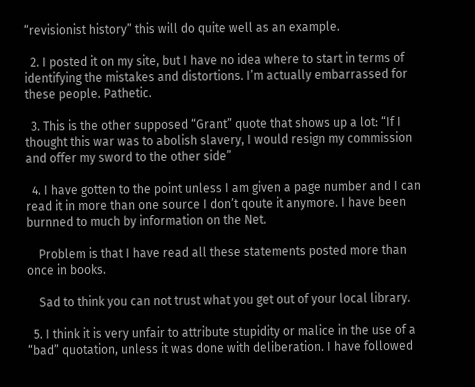“revisionist history” this will do quite well as an example.

  2. I posted it on my site, but I have no idea where to start in terms of identifying the mistakes and distortions. I’m actually embarrassed for these people. Pathetic.

  3. This is the other supposed “Grant” quote that shows up a lot: “If I thought this war was to abolish slavery, I would resign my commission and offer my sword to the other side”

  4. I have gotten to the point unless I am given a page number and I can read it in more than one source I don’t qoute it anymore. I have been burnned to much by information on the Net.

    Problem is that I have read all these statements posted more than once in books.

    Sad to think you can not trust what you get out of your local library.

  5. I think it is very unfair to attribute stupidity or malice in the use of a “bad” quotation, unless it was done with deliberation. I have followed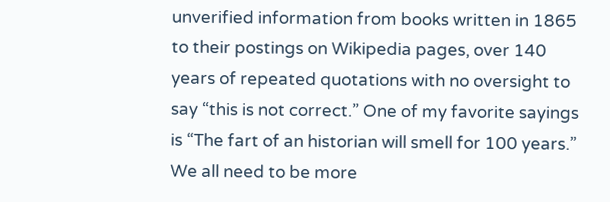unverified information from books written in 1865 to their postings on Wikipedia pages, over 140 years of repeated quotations with no oversight to say “this is not correct.” One of my favorite sayings is “The fart of an historian will smell for 100 years.” We all need to be more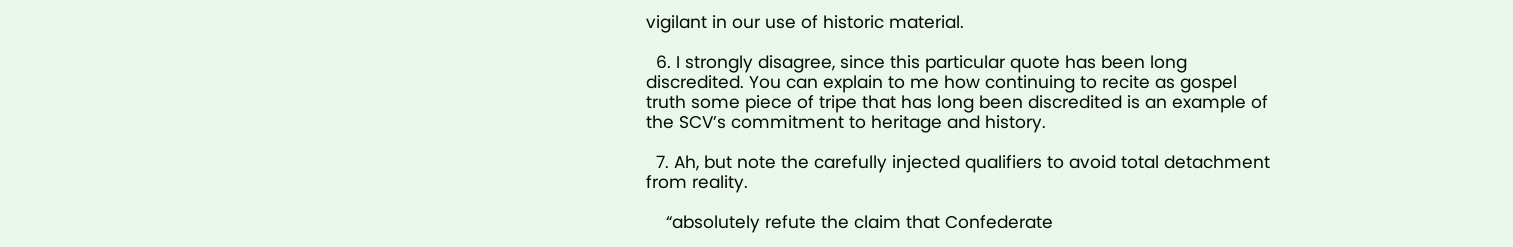vigilant in our use of historic material.

  6. I strongly disagree, since this particular quote has been long discredited. You can explain to me how continuing to recite as gospel truth some piece of tripe that has long been discredited is an example of the SCV’s commitment to heritage and history.

  7. Ah, but note the carefully injected qualifiers to avoid total detachment from reality.

    “absolutely refute the claim that Confederate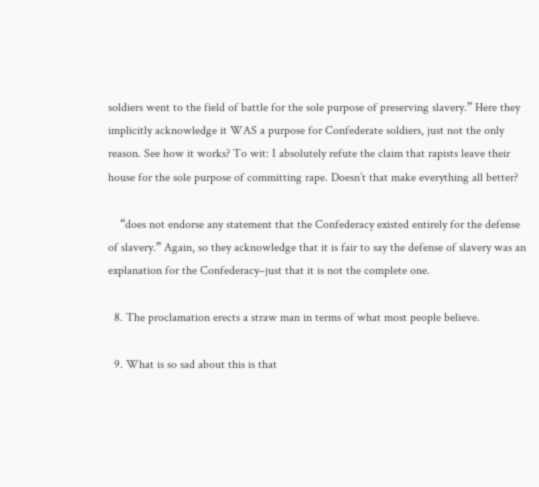soldiers went to the field of battle for the sole purpose of preserving slavery.” Here they implicitly acknowledge it WAS a purpose for Confederate soldiers, just not the only reason. See how it works? To wit: I absolutely refute the claim that rapists leave their house for the sole purpose of committing rape. Doesn’t that make everything all better?

    “does not endorse any statement that the Confederacy existed entirely for the defense of slavery.” Again, so they acknowledge that it is fair to say the defense of slavery was an explanation for the Confederacy–just that it is not the complete one.

  8. The proclamation erects a straw man in terms of what most people believe.

  9. What is so sad about this is that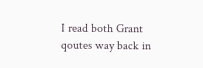I read both Grant qoutes way back in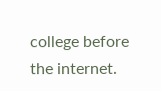college before the internet.